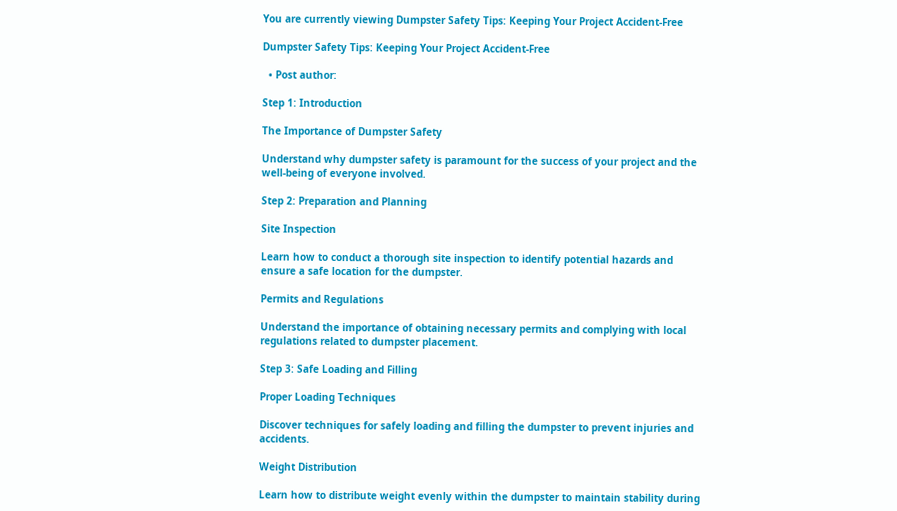You are currently viewing Dumpster Safety Tips: Keeping Your Project Accident-Free

Dumpster Safety Tips: Keeping Your Project Accident-Free

  • Post author:

Step 1: Introduction

The Importance of Dumpster Safety

Understand why dumpster safety is paramount for the success of your project and the well-being of everyone involved.

Step 2: Preparation and Planning

Site Inspection

Learn how to conduct a thorough site inspection to identify potential hazards and ensure a safe location for the dumpster.

Permits and Regulations

Understand the importance of obtaining necessary permits and complying with local regulations related to dumpster placement.

Step 3: Safe Loading and Filling

Proper Loading Techniques

Discover techniques for safely loading and filling the dumpster to prevent injuries and accidents.

Weight Distribution

Learn how to distribute weight evenly within the dumpster to maintain stability during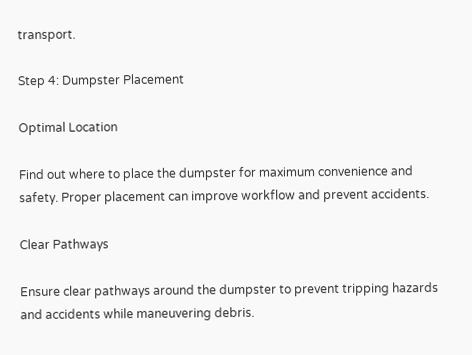transport.

Step 4: Dumpster Placement

Optimal Location

Find out where to place the dumpster for maximum convenience and safety. Proper placement can improve workflow and prevent accidents.

Clear Pathways

Ensure clear pathways around the dumpster to prevent tripping hazards and accidents while maneuvering debris.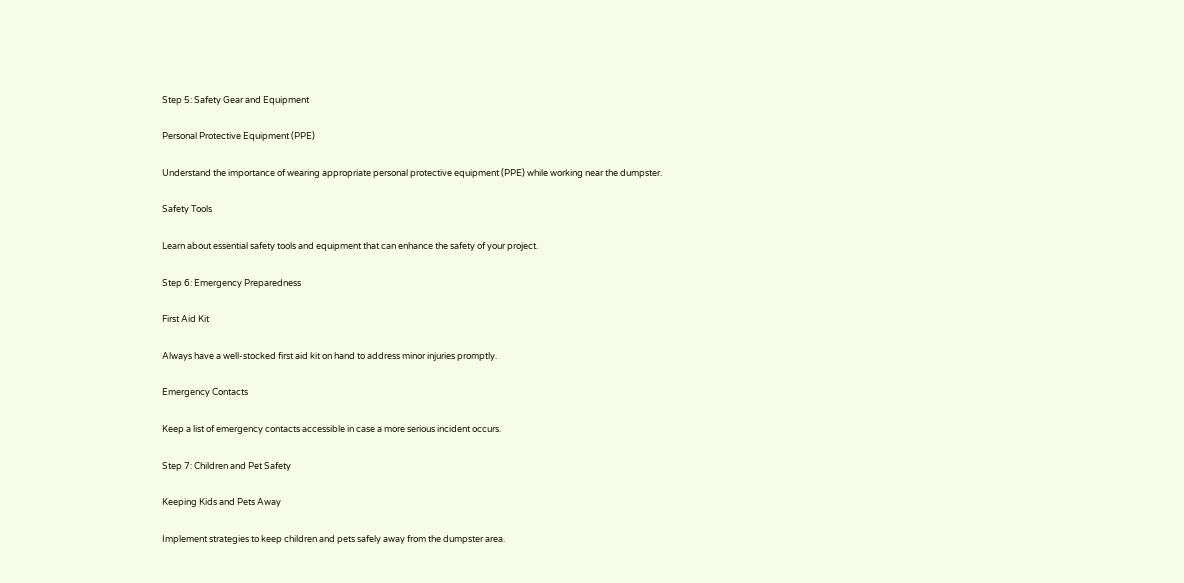Step 5: Safety Gear and Equipment

Personal Protective Equipment (PPE)

Understand the importance of wearing appropriate personal protective equipment (PPE) while working near the dumpster.

Safety Tools

Learn about essential safety tools and equipment that can enhance the safety of your project.

Step 6: Emergency Preparedness

First Aid Kit

Always have a well-stocked first aid kit on hand to address minor injuries promptly.

Emergency Contacts

Keep a list of emergency contacts accessible in case a more serious incident occurs.

Step 7: Children and Pet Safety

Keeping Kids and Pets Away

Implement strategies to keep children and pets safely away from the dumpster area.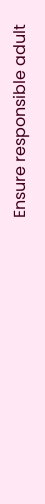Ensure responsible adult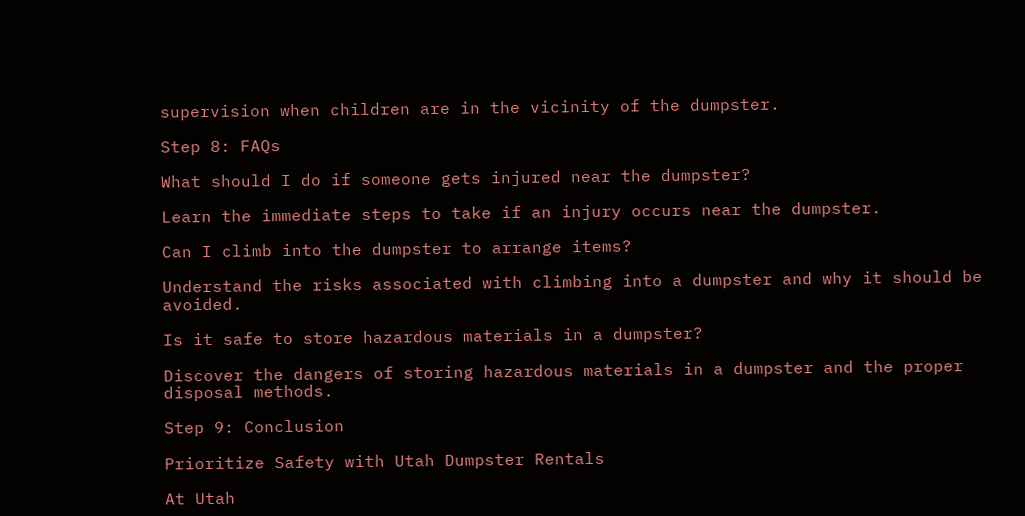supervision when children are in the vicinity of the dumpster.

Step 8: FAQs

What should I do if someone gets injured near the dumpster?

Learn the immediate steps to take if an injury occurs near the dumpster.

Can I climb into the dumpster to arrange items?

Understand the risks associated with climbing into a dumpster and why it should be avoided.

Is it safe to store hazardous materials in a dumpster?

Discover the dangers of storing hazardous materials in a dumpster and the proper disposal methods.

Step 9: Conclusion

Prioritize Safety with Utah Dumpster Rentals

At Utah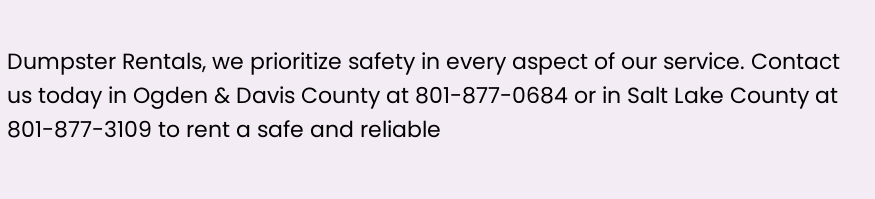Dumpster Rentals, we prioritize safety in every aspect of our service. Contact us today in Ogden & Davis County at 801-877-0684 or in Salt Lake County at 801-877-3109 to rent a safe and reliable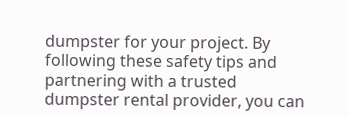dumpster for your project. By following these safety tips and partnering with a trusted dumpster rental provider, you can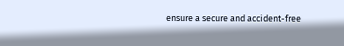ensure a secure and accident-free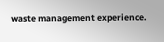waste management experience.